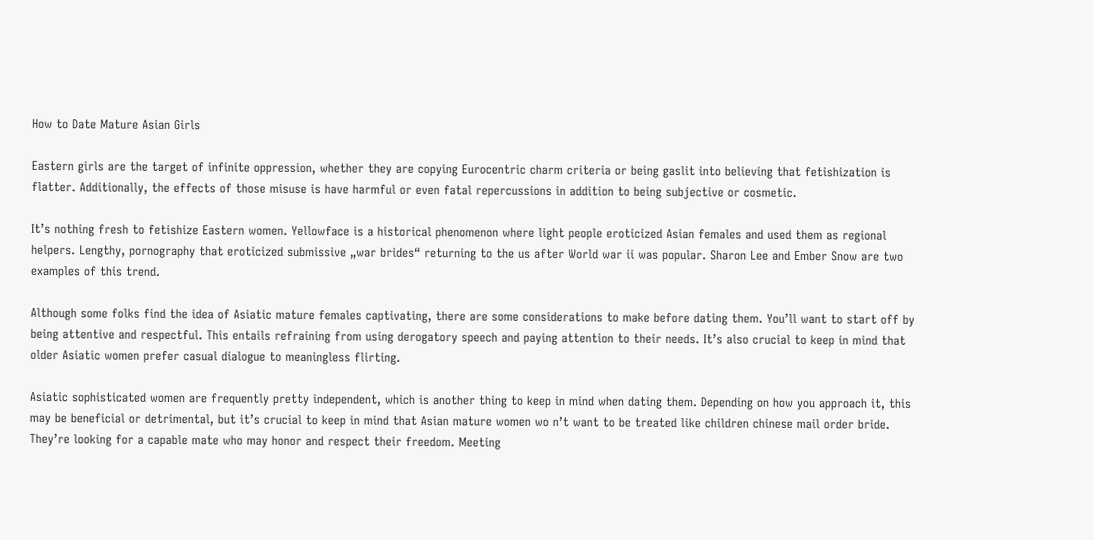How to Date Mature Asian Girls

Eastern girls are the target of infinite oppression, whether they are copying Eurocentric charm criteria or being gaslit into believing that fetishization is flatter. Additionally, the effects of those misuse is have harmful or even fatal repercussions in addition to being subjective or cosmetic.

It’s nothing fresh to fetishize Eastern women. Yellowface is a historical phenomenon where light people eroticized Asian females and used them as regional helpers. Lengthy, pornography that eroticized submissive „war brides“ returning to the us after World war ii was popular. Sharon Lee and Ember Snow are two examples of this trend.

Although some folks find the idea of Asiatic mature females captivating, there are some considerations to make before dating them. You’ll want to start off by being attentive and respectful. This entails refraining from using derogatory speech and paying attention to their needs. It’s also crucial to keep in mind that older Asiatic women prefer casual dialogue to meaningless flirting.

Asiatic sophisticated women are frequently pretty independent, which is another thing to keep in mind when dating them. Depending on how you approach it, this may be beneficial or detrimental, but it’s crucial to keep in mind that Asian mature women wo n’t want to be treated like children chinese mail order bride. They’re looking for a capable mate who may honor and respect their freedom. Meeting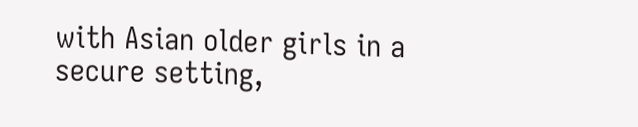with Asian older girls in a secure setting,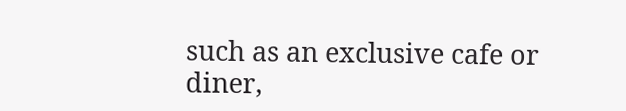such as an exclusive cafe or diner,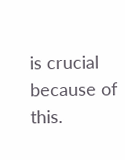is crucial because of this.